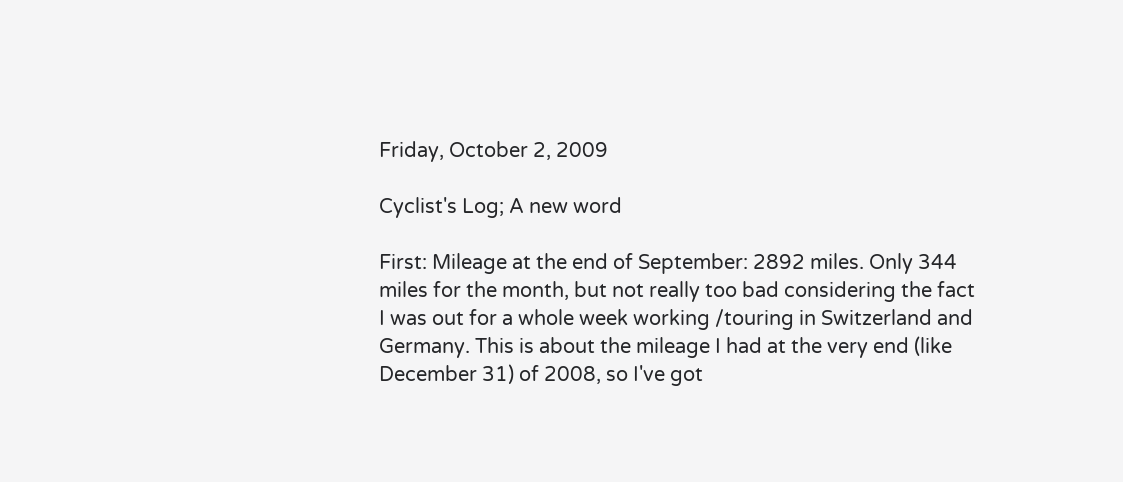Friday, October 2, 2009

Cyclist's Log; A new word

First: Mileage at the end of September: 2892 miles. Only 344 miles for the month, but not really too bad considering the fact I was out for a whole week working /touring in Switzerland and Germany. This is about the mileage I had at the very end (like December 31) of 2008, so I've got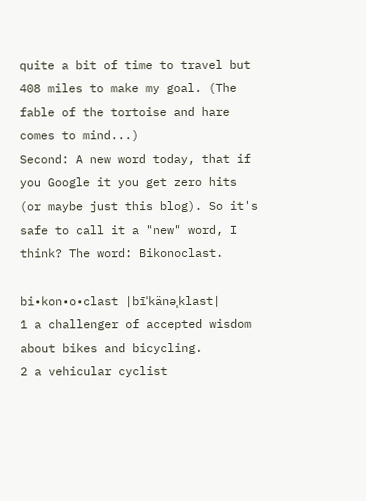quite a bit of time to travel but 408 miles to make my goal. (The fable of the tortoise and hare comes to mind...)
Second: A new word today, that if you Google it you get zero hits (or maybe just this blog). So it's safe to call it a "new" word, I think? The word: Bikonoclast.

bi•kon•o•clast |bīˈkänəˌklast|
1 a challenger of accepted wisdom about bikes and bicycling.
2 a vehicular cyclist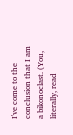I've come to the conclusion that I am a bikonoclast. (You, literally, read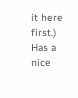it here first.) Has a nice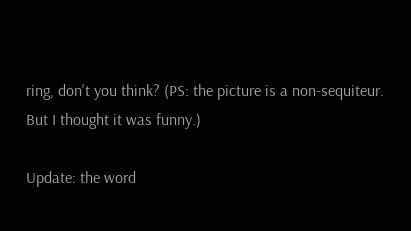ring, don't you think? (PS: the picture is a non-sequiteur. But I thought it was funny.)

Update: the word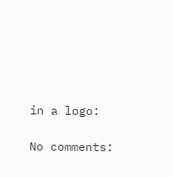in a logo:

No comments: